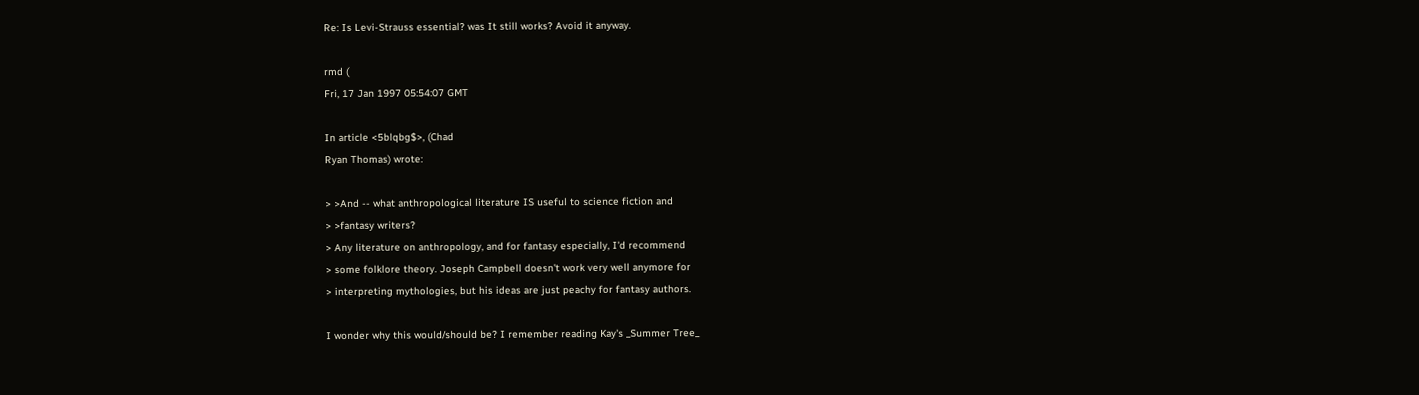Re: Is Levi-Strauss essential? was It still works? Avoid it anyway.

rmd (
Fri, 17 Jan 1997 05:54:07 GMT

In article <5blqbg$>, (Chad
Ryan Thomas) wrote:

> >And -- what anthropological literature IS useful to science fiction and
> >fantasy writers?
> Any literature on anthropology, and for fantasy especially, I'd recommend
> some folklore theory. Joseph Campbell doesn't work very well anymore for
> interpreting mythologies, but his ideas are just peachy for fantasy authors.

I wonder why this would/should be? I remember reading Kay's _Summer Tree_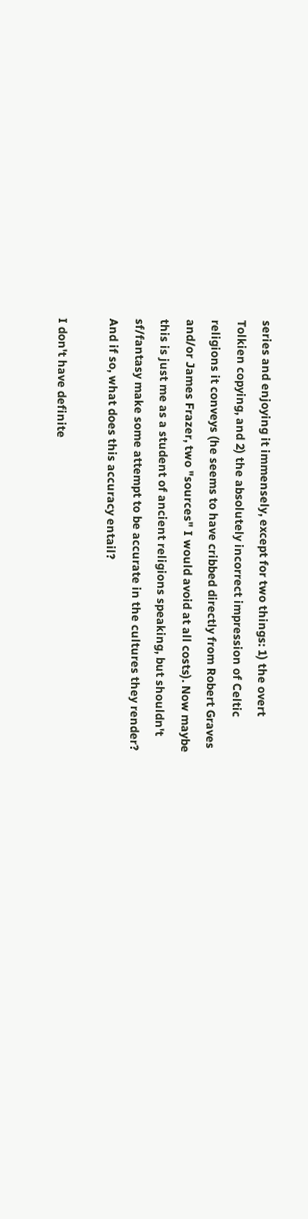series and enjoying it immensely, except for two things: 1) the overt
Tolkien copying, and 2) the absolutely incorrect impression of Celtic
religions it conveys (he seems to have cribbed directly from Robert Graves
and/or James Frazer, two "sources" I would avoid at all costs). Now maybe
this is just me as a student of ancient religions speaking, but shouldn't
sf/fantasy make some attempt to be accurate in the cultures they render?
And if so, what does this accuracy entail?

I don't have definite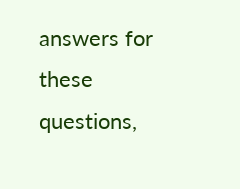answers for these questions,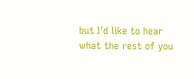but I'd like to hear
what the rest of you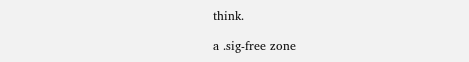think.

a .sig-free zone